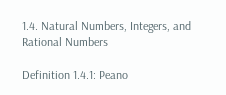1.4. Natural Numbers, Integers, and Rational Numbers

Definition 1.4.1: Peano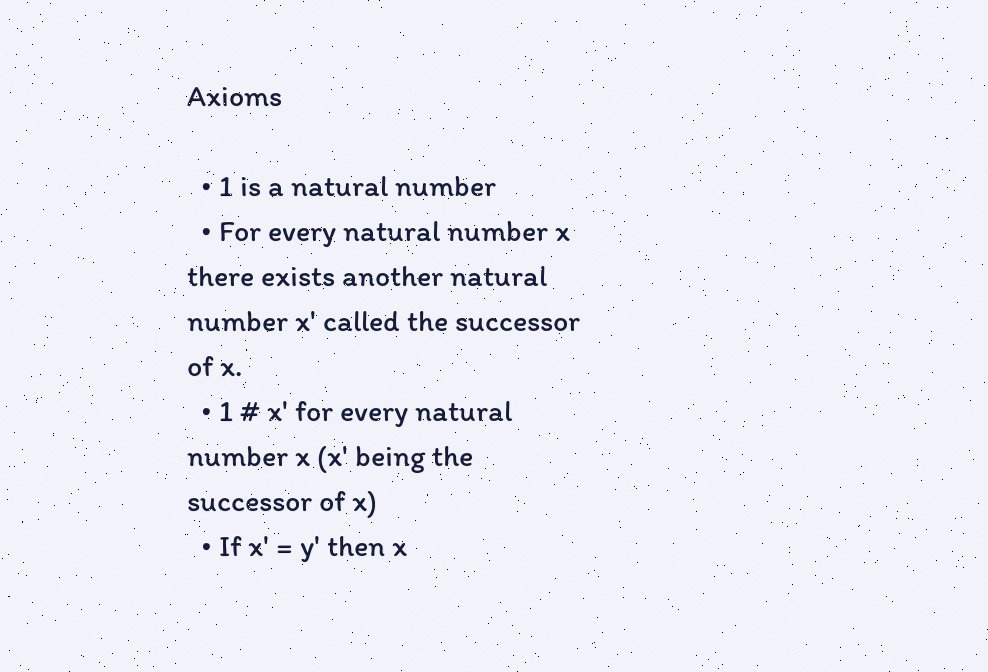Axioms

  • 1 is a natural number
  • For every natural number x there exists another natural number x' called the successor of x.
  • 1 # x' for every natural number x (x' being the successor of x)
  • If x' = y' then x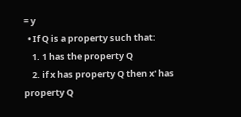= y
  • If Q is a property such that:
    1. 1 has the property Q
    2. if x has property Q then x' has property Q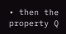• then the property Q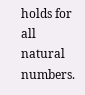holds for all natural numbers.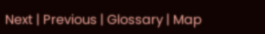Next | Previous | Glossary | Map